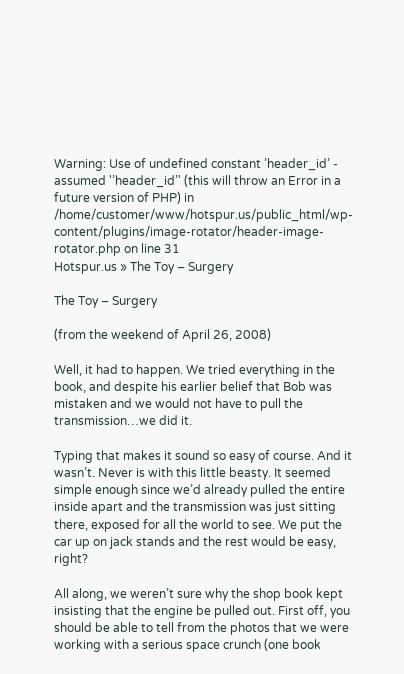Warning: Use of undefined constant ’header_id’ - assumed '’header_id’' (this will throw an Error in a future version of PHP) in /home/customer/www/hotspur.us/public_html/wp-content/plugins/image-rotator/header-image-rotator.php on line 31
Hotspur.us » The Toy – Surgery

The Toy – Surgery

(from the weekend of April 26, 2008)

Well, it had to happen. We tried everything in the book, and despite his earlier belief that Bob was mistaken and we would not have to pull the transmission…we did it.

Typing that makes it sound so easy of course. And it wasn’t. Never is with this little beasty. It seemed simple enough since we’d already pulled the entire inside apart and the transmission was just sitting there, exposed for all the world to see. We put the car up on jack stands and the rest would be easy, right?

All along, we weren’t sure why the shop book kept insisting that the engine be pulled out. First off, you should be able to tell from the photos that we were working with a serious space crunch (one book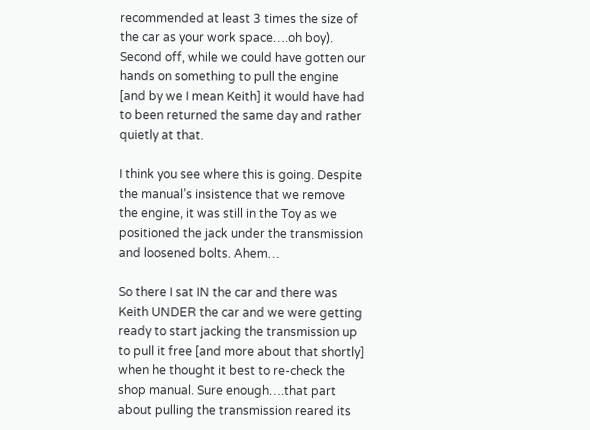recommended at least 3 times the size of the car as your work space….oh boy). Second off, while we could have gotten our hands on something to pull the engine [and by we I mean Keith] it would have had to been returned the same day and rather quietly at that.

I think you see where this is going. Despite the manual’s insistence that we remove the engine, it was still in the Toy as we positioned the jack under the transmission and loosened bolts. Ahem…

So there I sat IN the car and there was Keith UNDER the car and we were getting ready to start jacking the transmission up to pull it free [and more about that shortly] when he thought it best to re-check the shop manual. Sure enough….that part about pulling the transmission reared its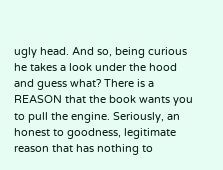ugly head. And so, being curious he takes a look under the hood and guess what? There is a REASON that the book wants you to pull the engine. Seriously, an honest to goodness, legitimate reason that has nothing to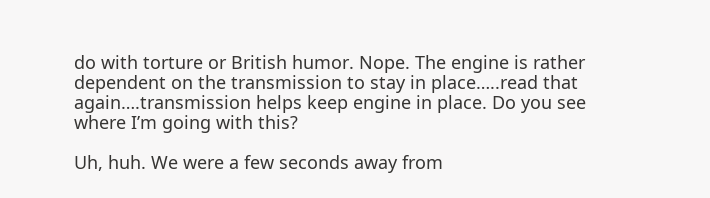do with torture or British humor. Nope. The engine is rather dependent on the transmission to stay in place…..read that again….transmission helps keep engine in place. Do you see where I’m going with this?

Uh, huh. We were a few seconds away from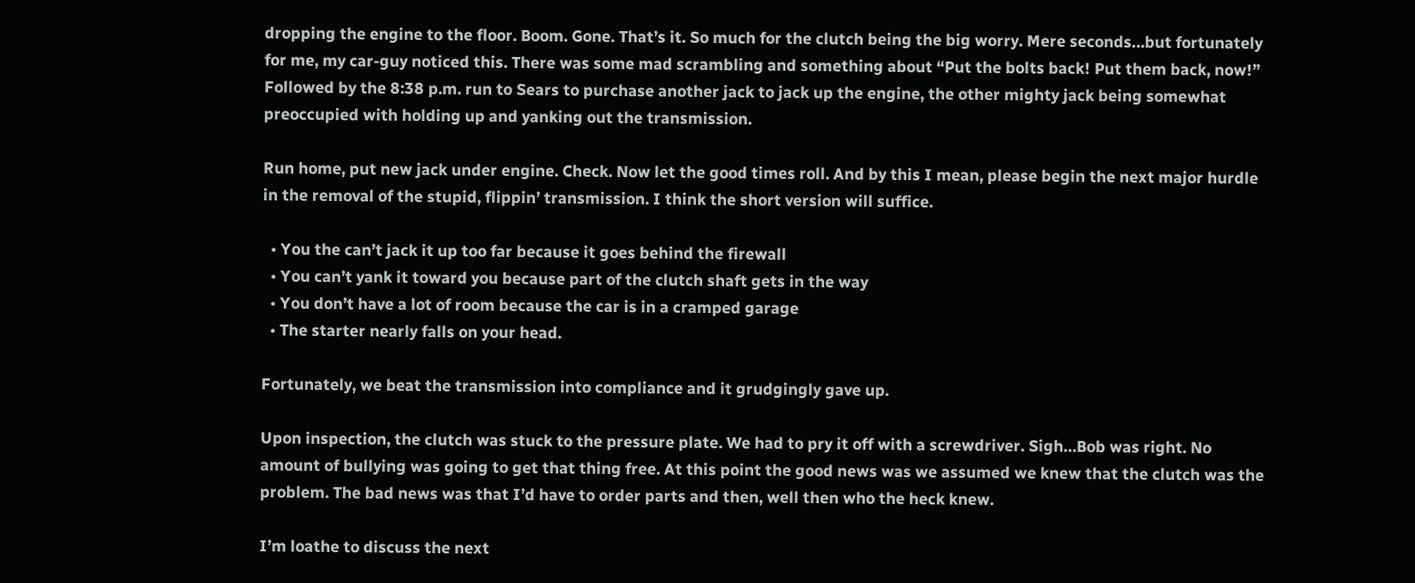dropping the engine to the floor. Boom. Gone. That’s it. So much for the clutch being the big worry. Mere seconds…but fortunately for me, my car-guy noticed this. There was some mad scrambling and something about “Put the bolts back! Put them back, now!” Followed by the 8:38 p.m. run to Sears to purchase another jack to jack up the engine, the other mighty jack being somewhat preoccupied with holding up and yanking out the transmission.

Run home, put new jack under engine. Check. Now let the good times roll. And by this I mean, please begin the next major hurdle in the removal of the stupid, flippin’ transmission. I think the short version will suffice.

  • You the can’t jack it up too far because it goes behind the firewall
  • You can’t yank it toward you because part of the clutch shaft gets in the way
  • You don’t have a lot of room because the car is in a cramped garage
  • The starter nearly falls on your head.

Fortunately, we beat the transmission into compliance and it grudgingly gave up.

Upon inspection, the clutch was stuck to the pressure plate. We had to pry it off with a screwdriver. Sigh…Bob was right. No amount of bullying was going to get that thing free. At this point the good news was we assumed we knew that the clutch was the problem. The bad news was that I’d have to order parts and then, well then who the heck knew.

I’m loathe to discuss the next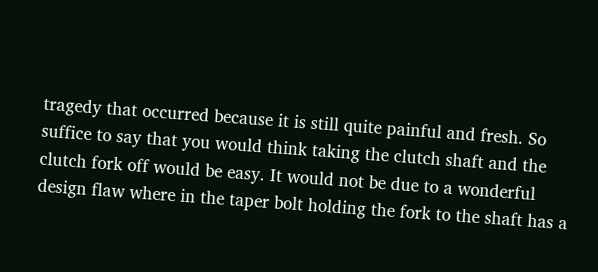tragedy that occurred because it is still quite painful and fresh. So suffice to say that you would think taking the clutch shaft and the clutch fork off would be easy. It would not be due to a wonderful design flaw where in the taper bolt holding the fork to the shaft has a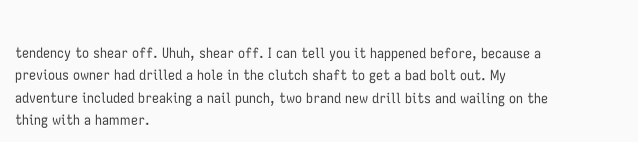tendency to shear off. Uhuh, shear off. I can tell you it happened before, because a previous owner had drilled a hole in the clutch shaft to get a bad bolt out. My adventure included breaking a nail punch, two brand new drill bits and wailing on the thing with a hammer.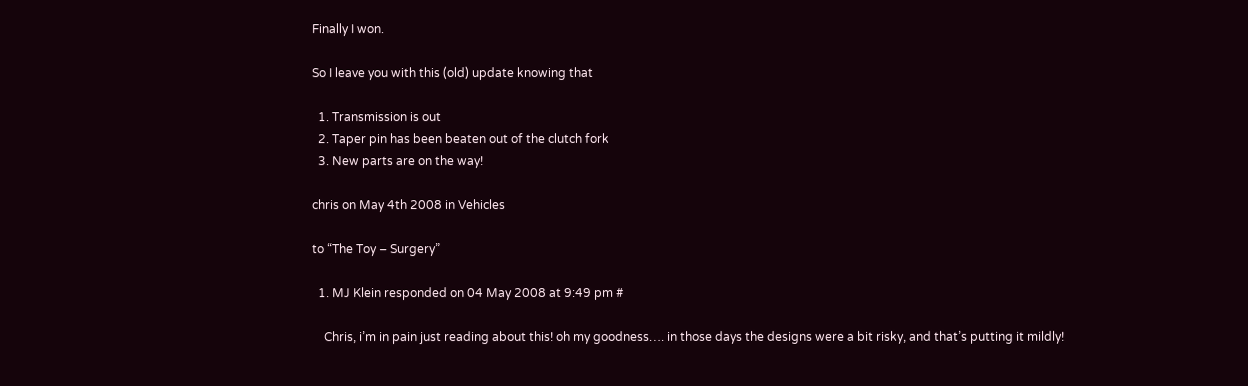Finally I won.

So I leave you with this (old) update knowing that

  1. Transmission is out
  2. Taper pin has been beaten out of the clutch fork
  3. New parts are on the way!

chris on May 4th 2008 in Vehicles

to “The Toy – Surgery”

  1. MJ Klein responded on 04 May 2008 at 9:49 pm #

    Chris, i’m in pain just reading about this! oh my goodness…. in those days the designs were a bit risky, and that’s putting it mildly!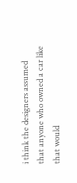i think the designers assumed that anyone who owned a car like that would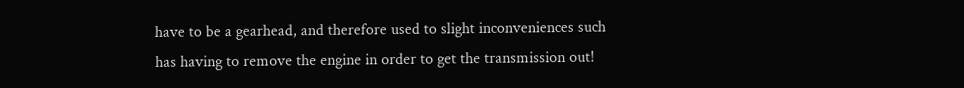have to be a gearhead, and therefore used to slight inconveniences such has having to remove the engine in order to get the transmission out!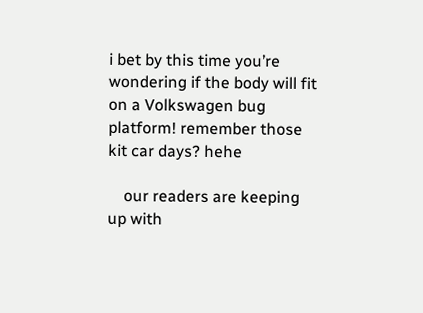i bet by this time you’re wondering if the body will fit on a Volkswagen bug platform! remember those kit car days? hehe

    our readers are keeping up with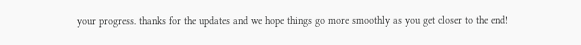your progress. thanks for the updates and we hope things go more smoothly as you get closer to the end!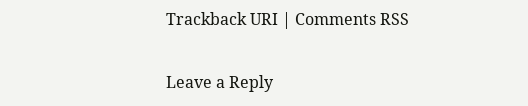Trackback URI | Comments RSS

Leave a Reply